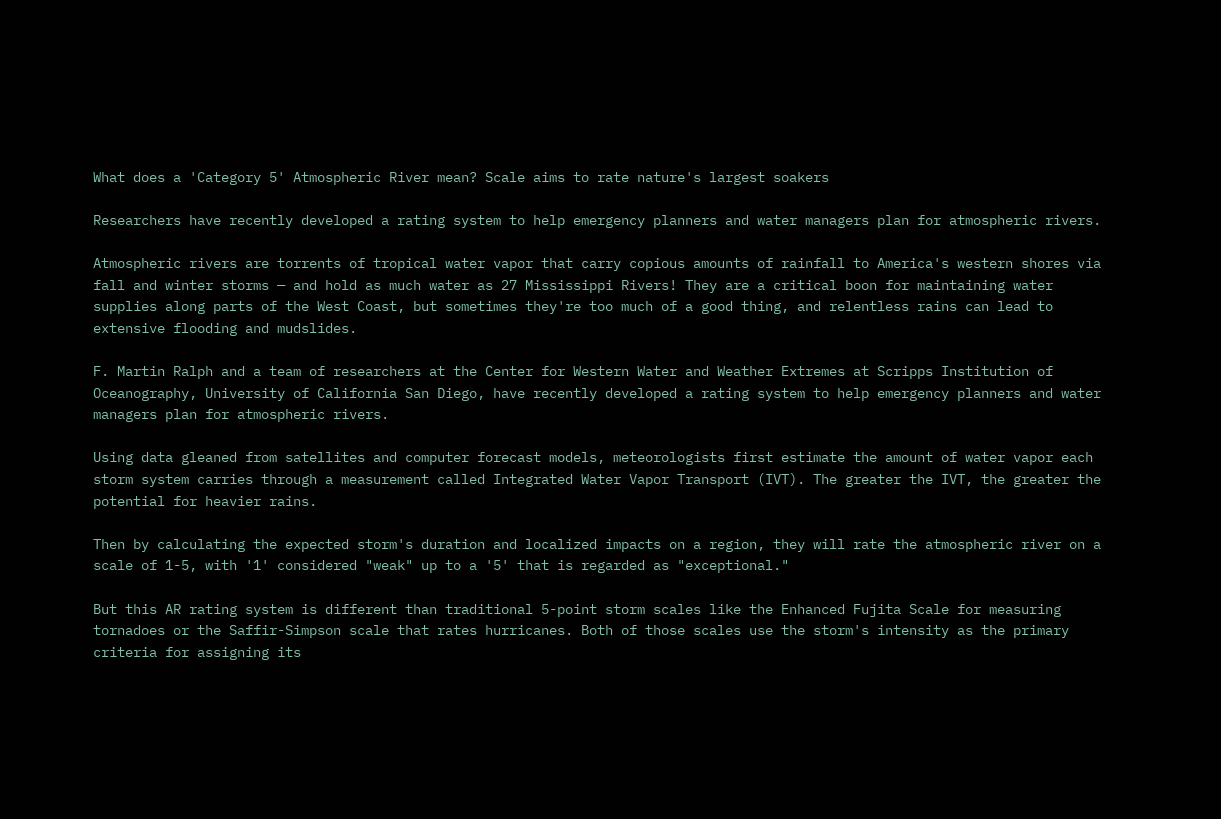What does a 'Category 5' Atmospheric River mean? Scale aims to rate nature's largest soakers

Researchers have recently developed a rating system to help emergency planners and water managers plan for atmospheric rivers.

Atmospheric rivers are torrents of tropical water vapor that carry copious amounts of rainfall to America's western shores via fall and winter storms — and hold as much water as 27 Mississippi Rivers! They are a critical boon for maintaining water supplies along parts of the West Coast, but sometimes they're too much of a good thing, and relentless rains can lead to extensive flooding and mudslides.

F. Martin Ralph and a team of researchers at the Center for Western Water and Weather Extremes at Scripps Institution of Oceanography, University of California San Diego, have recently developed a rating system to help emergency planners and water managers plan for atmospheric rivers.

Using data gleaned from satellites and computer forecast models, meteorologists first estimate the amount of water vapor each storm system carries through a measurement called Integrated Water Vapor Transport (IVT). The greater the IVT, the greater the potential for heavier rains.

Then by calculating the expected storm's duration and localized impacts on a region, they will rate the atmospheric river on a scale of 1-5, with '1' considered "weak" up to a '5' that is regarded as "exceptional."

But this AR rating system is different than traditional 5-point storm scales like the Enhanced Fujita Scale for measuring tornadoes or the Saffir-Simpson scale that rates hurricanes. Both of those scales use the storm's intensity as the primary criteria for assigning its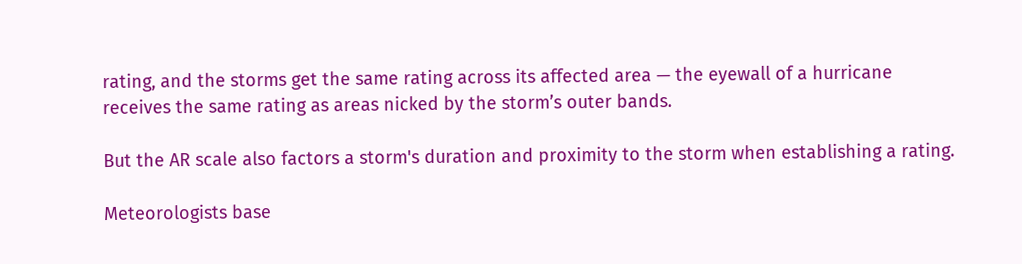rating, and the storms get the same rating across its affected area — the eyewall of a hurricane receives the same rating as areas nicked by the storm’s outer bands.

But the AR scale also factors a storm's duration and proximity to the storm when establishing a rating.

Meteorologists base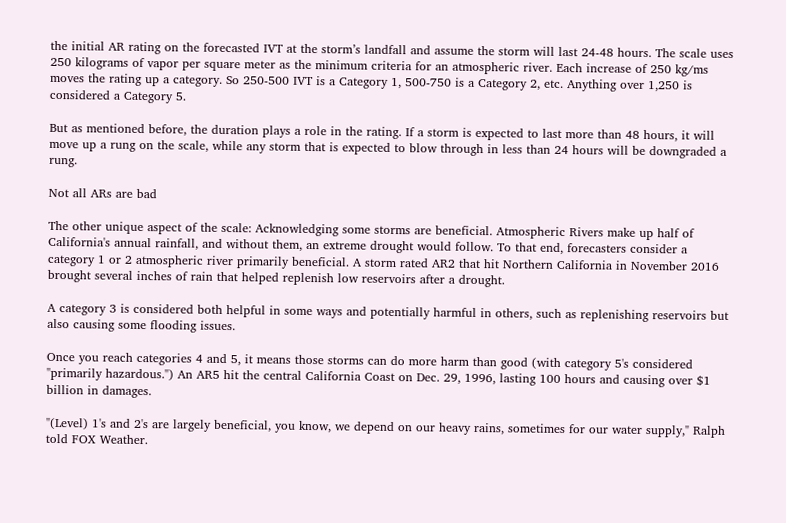the initial AR rating on the forecasted IVT at the storm’s landfall and assume the storm will last 24-48 hours. The scale uses 250 kilograms of vapor per square meter as the minimum criteria for an atmospheric river. Each increase of 250 kg/ms moves the rating up a category. So 250-500 IVT is a Category 1, 500-750 is a Category 2, etc. Anything over 1,250 is considered a Category 5.

But as mentioned before, the duration plays a role in the rating. If a storm is expected to last more than 48 hours, it will move up a rung on the scale, while any storm that is expected to blow through in less than 24 hours will be downgraded a rung.

Not all ARs are bad

The other unique aspect of the scale: Acknowledging some storms are beneficial. Atmospheric Rivers make up half of California's annual rainfall, and without them, an extreme drought would follow. To that end, forecasters consider a category 1 or 2 atmospheric river primarily beneficial. A storm rated AR2 that hit Northern California in November 2016 brought several inches of rain that helped replenish low reservoirs after a drought.

A category 3 is considered both helpful in some ways and potentially harmful in others, such as replenishing reservoirs but also causing some flooding issues.

Once you reach categories 4 and 5, it means those storms can do more harm than good (with category 5's considered "primarily hazardous.") An AR5 hit the central California Coast on Dec. 29, 1996, lasting 100 hours and causing over $1 billion in damages.

"(Level) 1's and 2's are largely beneficial, you know, we depend on our heavy rains, sometimes for our water supply," Ralph told FOX Weather.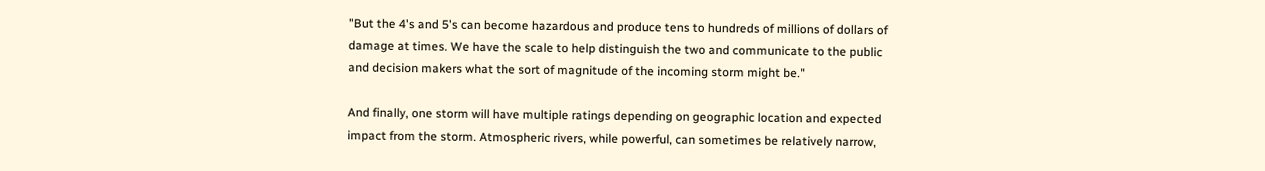"But the 4's and 5's can become hazardous and produce tens to hundreds of millions of dollars of damage at times. We have the scale to help distinguish the two and communicate to the public and decision makers what the sort of magnitude of the incoming storm might be."

And finally, one storm will have multiple ratings depending on geographic location and expected impact from the storm. Atmospheric rivers, while powerful, can sometimes be relatively narrow,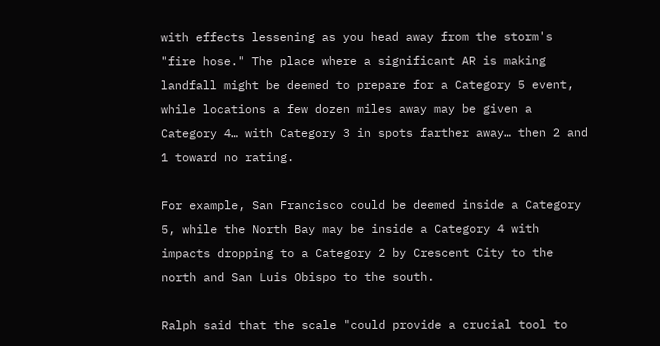with effects lessening as you head away from the storm's "fire hose." The place where a significant AR is making landfall might be deemed to prepare for a Category 5 event, while locations a few dozen miles away may be given a Category 4… with Category 3 in spots farther away… then 2 and 1 toward no rating.

For example, San Francisco could be deemed inside a Category 5, while the North Bay may be inside a Category 4 with impacts dropping to a Category 2 by Crescent City to the north and San Luis Obispo to the south.

Ralph said that the scale "could provide a crucial tool to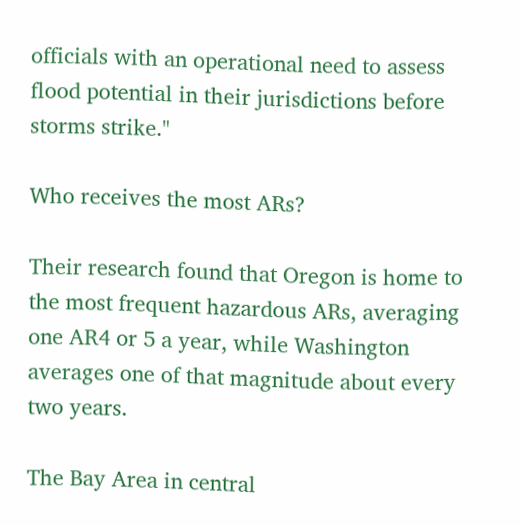officials with an operational need to assess flood potential in their jurisdictions before storms strike."

Who receives the most ARs?

Their research found that Oregon is home to the most frequent hazardous ARs, averaging one AR4 or 5 a year, while Washington averages one of that magnitude about every two years.

The Bay Area in central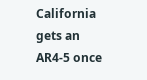California gets an AR4-5 once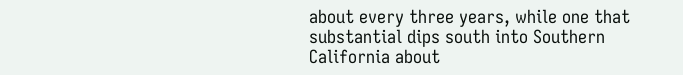about every three years, while one that substantial dips south into Southern California about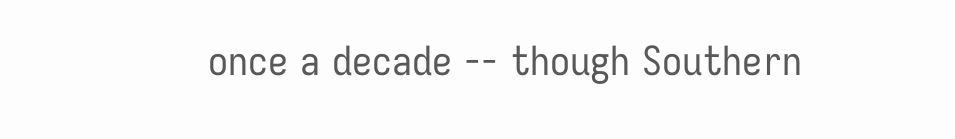once a decade -- though Southern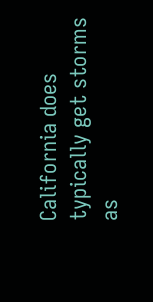California does typically get storms as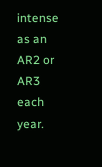intense as an AR2 or AR3 each year.